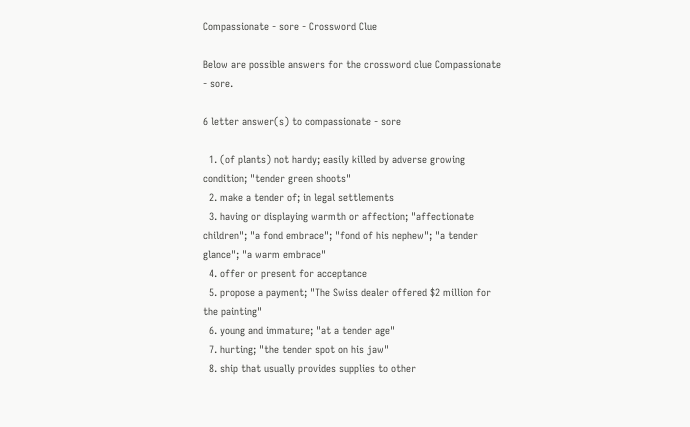Compassionate - sore - Crossword Clue

Below are possible answers for the crossword clue Compassionate - sore.

6 letter answer(s) to compassionate - sore

  1. (of plants) not hardy; easily killed by adverse growing condition; "tender green shoots"
  2. make a tender of; in legal settlements
  3. having or displaying warmth or affection; "affectionate children"; "a fond embrace"; "fond of his nephew"; "a tender glance"; "a warm embrace"
  4. offer or present for acceptance
  5. propose a payment; "The Swiss dealer offered $2 million for the painting"
  6. young and immature; "at a tender age"
  7. hurting; "the tender spot on his jaw"
  8. ship that usually provides supplies to other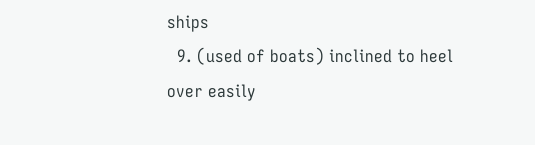ships
  9. (used of boats) inclined to heel over easily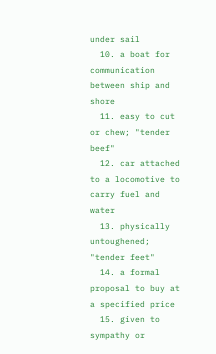under sail
  10. a boat for communication between ship and shore
  11. easy to cut or chew; "tender beef"
  12. car attached to a locomotive to carry fuel and water
  13. physically untoughened; "tender feet"
  14. a formal proposal to buy at a specified price
  15. given to sympathy or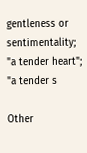gentleness or sentimentality; "a tender heart"; "a tender s

Other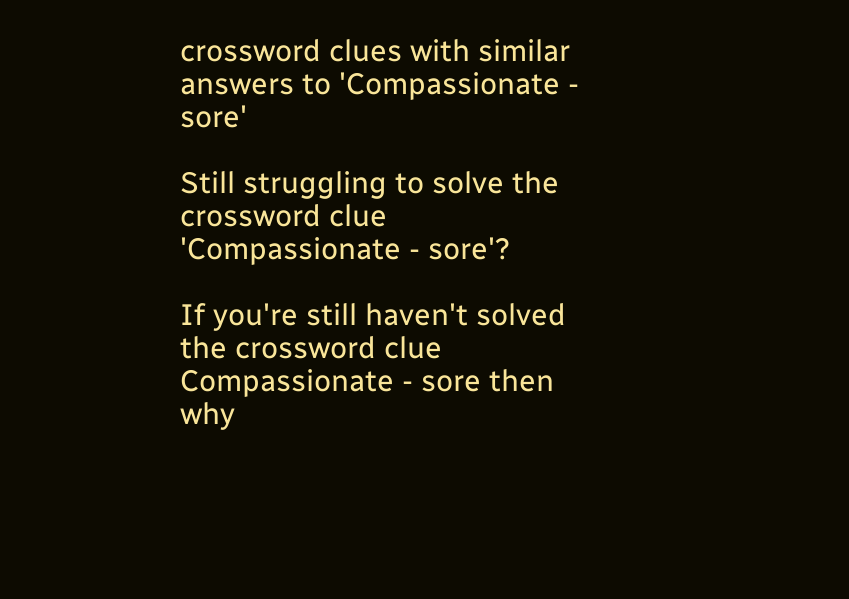crossword clues with similar answers to 'Compassionate - sore'

Still struggling to solve the crossword clue 'Compassionate - sore'?

If you're still haven't solved the crossword clue Compassionate - sore then why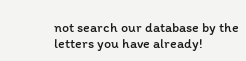not search our database by the letters you have already!